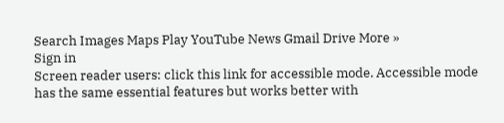Search Images Maps Play YouTube News Gmail Drive More »
Sign in
Screen reader users: click this link for accessible mode. Accessible mode has the same essential features but works better with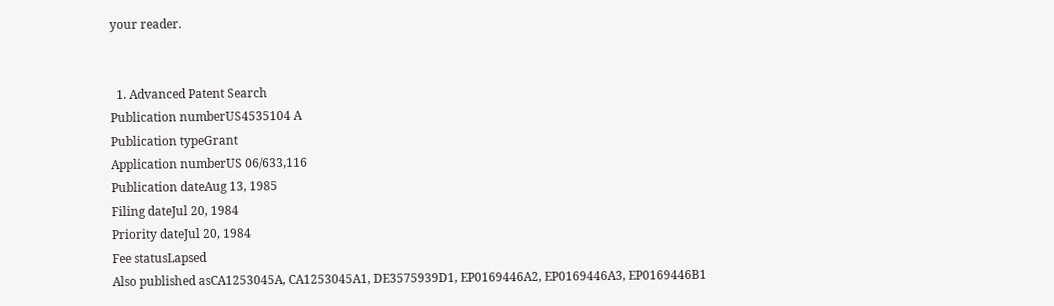your reader.


  1. Advanced Patent Search
Publication numberUS4535104 A
Publication typeGrant
Application numberUS 06/633,116
Publication dateAug 13, 1985
Filing dateJul 20, 1984
Priority dateJul 20, 1984
Fee statusLapsed
Also published asCA1253045A, CA1253045A1, DE3575939D1, EP0169446A2, EP0169446A3, EP0169446B1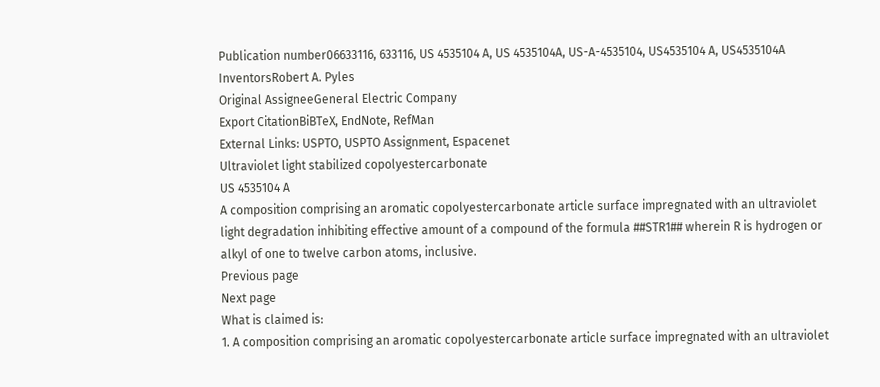Publication number06633116, 633116, US 4535104 A, US 4535104A, US-A-4535104, US4535104 A, US4535104A
InventorsRobert A. Pyles
Original AssigneeGeneral Electric Company
Export CitationBiBTeX, EndNote, RefMan
External Links: USPTO, USPTO Assignment, Espacenet
Ultraviolet light stabilized copolyestercarbonate
US 4535104 A
A composition comprising an aromatic copolyestercarbonate article surface impregnated with an ultraviolet light degradation inhibiting effective amount of a compound of the formula ##STR1## wherein R is hydrogen or alkyl of one to twelve carbon atoms, inclusive.
Previous page
Next page
What is claimed is:
1. A composition comprising an aromatic copolyestercarbonate article surface impregnated with an ultraviolet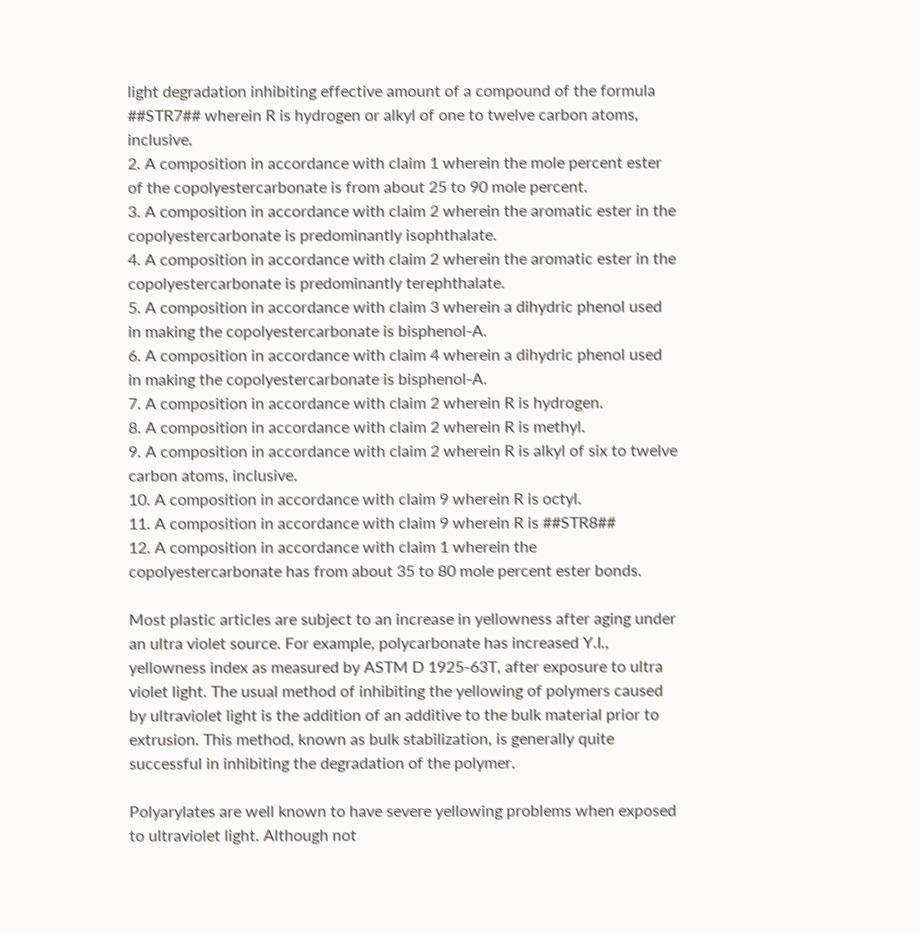light degradation inhibiting effective amount of a compound of the formula ##STR7## wherein R is hydrogen or alkyl of one to twelve carbon atoms, inclusive.
2. A composition in accordance with claim 1 wherein the mole percent ester of the copolyestercarbonate is from about 25 to 90 mole percent.
3. A composition in accordance with claim 2 wherein the aromatic ester in the copolyestercarbonate is predominantly isophthalate.
4. A composition in accordance with claim 2 wherein the aromatic ester in the copolyestercarbonate is predominantly terephthalate.
5. A composition in accordance with claim 3 wherein a dihydric phenol used in making the copolyestercarbonate is bisphenol-A.
6. A composition in accordance with claim 4 wherein a dihydric phenol used in making the copolyestercarbonate is bisphenol-A.
7. A composition in accordance with claim 2 wherein R is hydrogen.
8. A composition in accordance with claim 2 wherein R is methyl.
9. A composition in accordance with claim 2 wherein R is alkyl of six to twelve carbon atoms, inclusive.
10. A composition in accordance with claim 9 wherein R is octyl.
11. A composition in accordance with claim 9 wherein R is ##STR8##
12. A composition in accordance with claim 1 wherein the copolyestercarbonate has from about 35 to 80 mole percent ester bonds.

Most plastic articles are subject to an increase in yellowness after aging under an ultra violet source. For example, polycarbonate has increased Y.I., yellowness index as measured by ASTM D 1925-63T, after exposure to ultra violet light. The usual method of inhibiting the yellowing of polymers caused by ultraviolet light is the addition of an additive to the bulk material prior to extrusion. This method, known as bulk stabilization, is generally quite successful in inhibiting the degradation of the polymer.

Polyarylates are well known to have severe yellowing problems when exposed to ultraviolet light. Although not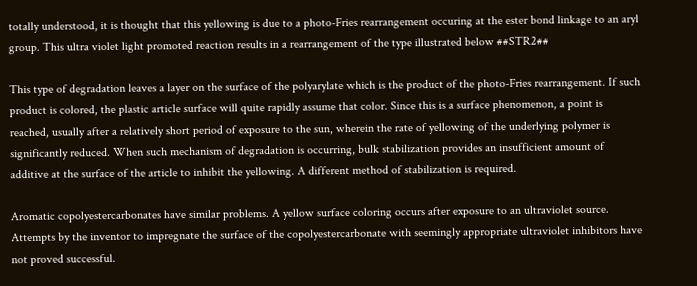totally understood, it is thought that this yellowing is due to a photo-Fries rearrangement occuring at the ester bond linkage to an aryl group. This ultra violet light promoted reaction results in a rearrangement of the type illustrated below ##STR2##

This type of degradation leaves a layer on the surface of the polyarylate which is the product of the photo-Fries rearrangement. If such product is colored, the plastic article surface will quite rapidly assume that color. Since this is a surface phenomenon, a point is reached, usually after a relatively short period of exposure to the sun, wherein the rate of yellowing of the underlying polymer is significantly reduced. When such mechanism of degradation is occurring, bulk stabilization provides an insufficient amount of additive at the surface of the article to inhibit the yellowing. A different method of stabilization is required.

Aromatic copolyestercarbonates have similar problems. A yellow surface coloring occurs after exposure to an ultraviolet source. Attempts by the inventor to impregnate the surface of the copolyestercarbonate with seemingly appropriate ultraviolet inhibitors have not proved successful.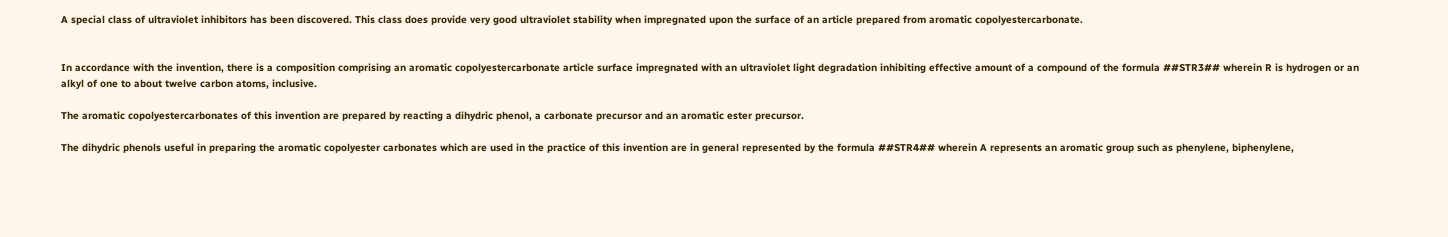A special class of ultraviolet inhibitors has been discovered. This class does provide very good ultraviolet stability when impregnated upon the surface of an article prepared from aromatic copolyestercarbonate.


In accordance with the invention, there is a composition comprising an aromatic copolyestercarbonate article surface impregnated with an ultraviolet light degradation inhibiting effective amount of a compound of the formula ##STR3## wherein R is hydrogen or an alkyl of one to about twelve carbon atoms, inclusive.

The aromatic copolyestercarbonates of this invention are prepared by reacting a dihydric phenol, a carbonate precursor and an aromatic ester precursor.

The dihydric phenols useful in preparing the aromatic copolyester carbonates which are used in the practice of this invention are in general represented by the formula ##STR4## wherein A represents an aromatic group such as phenylene, biphenylene,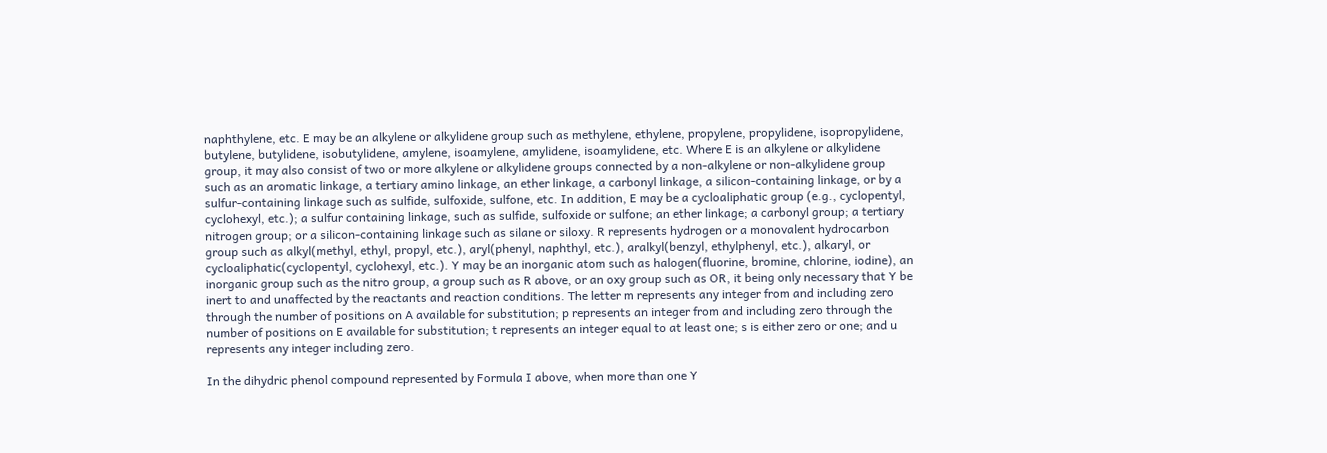naphthylene, etc. E may be an alkylene or alkylidene group such as methylene, ethylene, propylene, propylidene, isopropylidene, butylene, butylidene, isobutylidene, amylene, isoamylene, amylidene, isoamylidene, etc. Where E is an alkylene or alkylidene group, it may also consist of two or more alkylene or alkylidene groups connected by a non-alkylene or non-alkylidene group such as an aromatic linkage, a tertiary amino linkage, an ether linkage, a carbonyl linkage, a silicon-containing linkage, or by a sulfur-containing linkage such as sulfide, sulfoxide, sulfone, etc. In addition, E may be a cycloaliphatic group (e.g., cyclopentyl, cyclohexyl, etc.); a sulfur containing linkage, such as sulfide, sulfoxide or sulfone; an ether linkage; a carbonyl group; a tertiary nitrogen group; or a silicon-containing linkage such as silane or siloxy. R represents hydrogen or a monovalent hydrocarbon group such as alkyl(methyl, ethyl, propyl, etc.), aryl(phenyl, naphthyl, etc.), aralkyl(benzyl, ethylphenyl, etc.), alkaryl, or cycloaliphatic(cyclopentyl, cyclohexyl, etc.). Y may be an inorganic atom such as halogen(fluorine, bromine, chlorine, iodine), an inorganic group such as the nitro group, a group such as R above, or an oxy group such as OR, it being only necessary that Y be inert to and unaffected by the reactants and reaction conditions. The letter m represents any integer from and including zero through the number of positions on A available for substitution; p represents an integer from and including zero through the number of positions on E available for substitution; t represents an integer equal to at least one; s is either zero or one; and u represents any integer including zero.

In the dihydric phenol compound represented by Formula I above, when more than one Y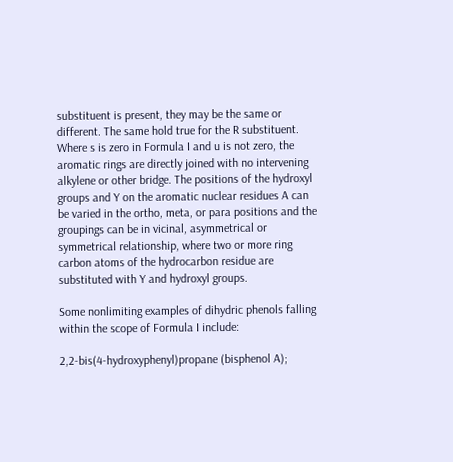substituent is present, they may be the same or different. The same hold true for the R substituent. Where s is zero in Formula I and u is not zero, the aromatic rings are directly joined with no intervening alkylene or other bridge. The positions of the hydroxyl groups and Y on the aromatic nuclear residues A can be varied in the ortho, meta, or para positions and the groupings can be in vicinal, asymmetrical or symmetrical relationship, where two or more ring carbon atoms of the hydrocarbon residue are substituted with Y and hydroxyl groups.

Some nonlimiting examples of dihydric phenols falling within the scope of Formula I include:

2,2-bis(4-hydroxyphenyl)propane (bisphenol A);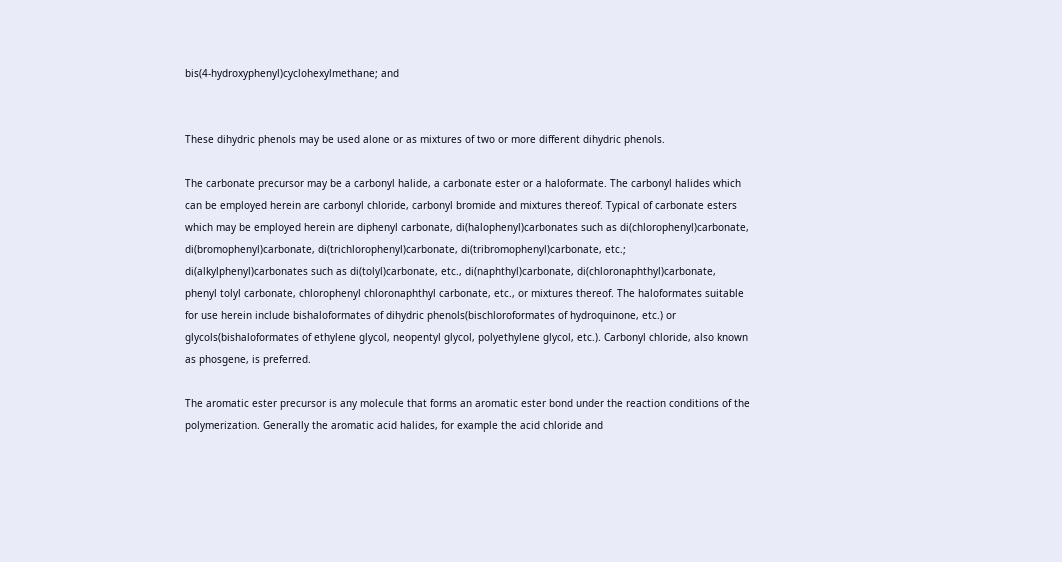bis(4-hydroxyphenyl)cyclohexylmethane; and


These dihydric phenols may be used alone or as mixtures of two or more different dihydric phenols.

The carbonate precursor may be a carbonyl halide, a carbonate ester or a haloformate. The carbonyl halides which can be employed herein are carbonyl chloride, carbonyl bromide and mixtures thereof. Typical of carbonate esters which may be employed herein are diphenyl carbonate, di(halophenyl)carbonates such as di(chlorophenyl)carbonate, di(bromophenyl)carbonate, di(trichlorophenyl)carbonate, di(tribromophenyl)carbonate, etc.; di(alkylphenyl)carbonates such as di(tolyl)carbonate, etc., di(naphthyl)carbonate, di(chloronaphthyl)carbonate, phenyl tolyl carbonate, chlorophenyl chloronaphthyl carbonate, etc., or mixtures thereof. The haloformates suitable for use herein include bishaloformates of dihydric phenols(bischloroformates of hydroquinone, etc.) or glycols(bishaloformates of ethylene glycol, neopentyl glycol, polyethylene glycol, etc.). Carbonyl chloride, also known as phosgene, is preferred.

The aromatic ester precursor is any molecule that forms an aromatic ester bond under the reaction conditions of the polymerization. Generally the aromatic acid halides, for example the acid chloride and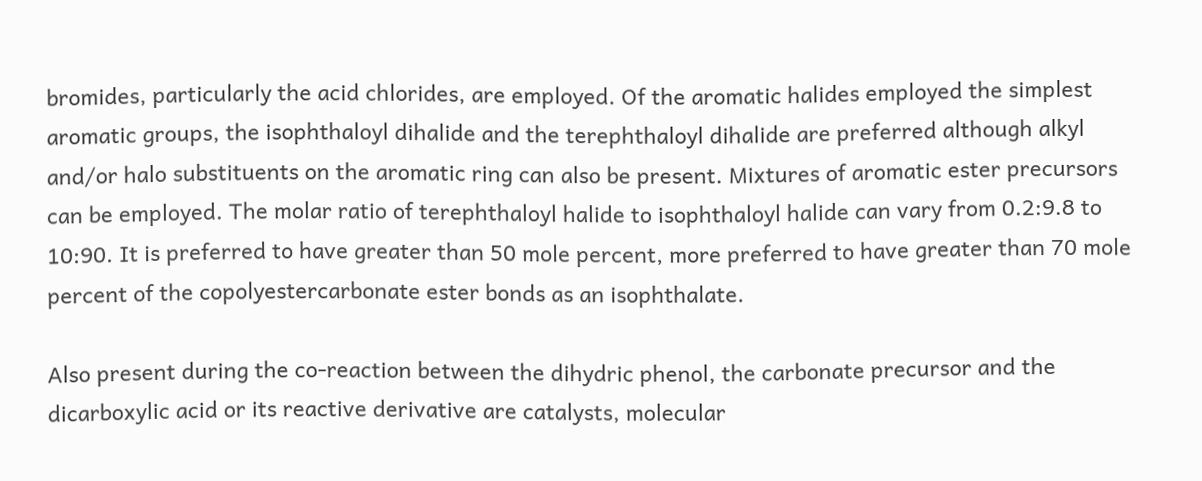bromides, particularly the acid chlorides, are employed. Of the aromatic halides employed the simplest aromatic groups, the isophthaloyl dihalide and the terephthaloyl dihalide are preferred although alkyl and/or halo substituents on the aromatic ring can also be present. Mixtures of aromatic ester precursors can be employed. The molar ratio of terephthaloyl halide to isophthaloyl halide can vary from 0.2:9.8 to 10:90. It is preferred to have greater than 50 mole percent, more preferred to have greater than 70 mole percent of the copolyestercarbonate ester bonds as an isophthalate.

Also present during the co-reaction between the dihydric phenol, the carbonate precursor and the dicarboxylic acid or its reactive derivative are catalysts, molecular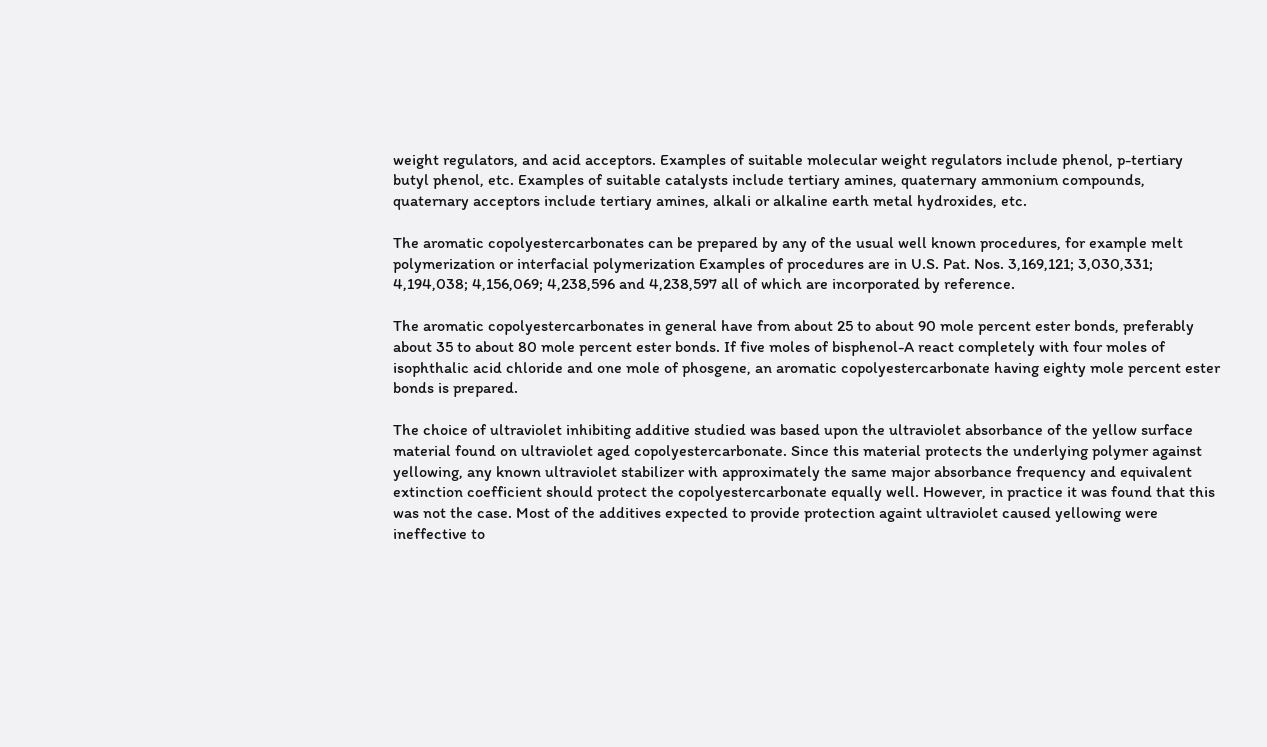weight regulators, and acid acceptors. Examples of suitable molecular weight regulators include phenol, p-tertiary butyl phenol, etc. Examples of suitable catalysts include tertiary amines, quaternary ammonium compounds, quaternary acceptors include tertiary amines, alkali or alkaline earth metal hydroxides, etc.

The aromatic copolyestercarbonates can be prepared by any of the usual well known procedures, for example melt polymerization or interfacial polymerization Examples of procedures are in U.S. Pat. Nos. 3,169,121; 3,030,331; 4,194,038; 4,156,069; 4,238,596 and 4,238,597 all of which are incorporated by reference.

The aromatic copolyestercarbonates in general have from about 25 to about 90 mole percent ester bonds, preferably about 35 to about 80 mole percent ester bonds. If five moles of bisphenol-A react completely with four moles of isophthalic acid chloride and one mole of phosgene, an aromatic copolyestercarbonate having eighty mole percent ester bonds is prepared.

The choice of ultraviolet inhibiting additive studied was based upon the ultraviolet absorbance of the yellow surface material found on ultraviolet aged copolyestercarbonate. Since this material protects the underlying polymer against yellowing, any known ultraviolet stabilizer with approximately the same major absorbance frequency and equivalent extinction coefficient should protect the copolyestercarbonate equally well. However, in practice it was found that this was not the case. Most of the additives expected to provide protection againt ultraviolet caused yellowing were ineffective to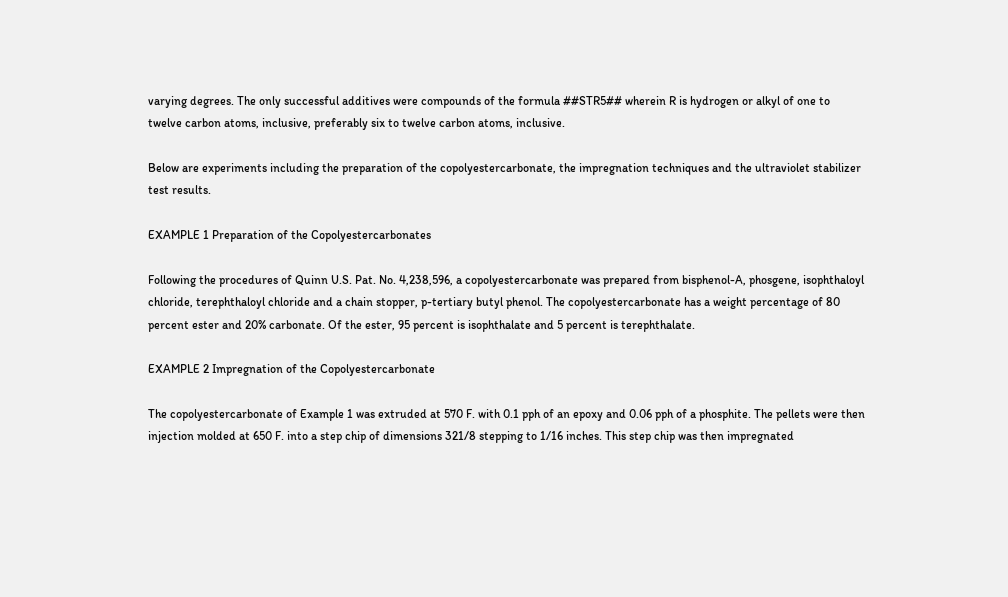varying degrees. The only successful additives were compounds of the formula ##STR5## wherein R is hydrogen or alkyl of one to twelve carbon atoms, inclusive, preferably six to twelve carbon atoms, inclusive.

Below are experiments including the preparation of the copolyestercarbonate, the impregnation techniques and the ultraviolet stabilizer test results.

EXAMPLE 1 Preparation of the Copolyestercarbonates

Following the procedures of Quinn U.S. Pat. No. 4,238,596, a copolyestercarbonate was prepared from bisphenol-A, phosgene, isophthaloyl chloride, terephthaloyl chloride and a chain stopper, p-tertiary butyl phenol. The copolyestercarbonate has a weight percentage of 80 percent ester and 20% carbonate. Of the ester, 95 percent is isophthalate and 5 percent is terephthalate.

EXAMPLE 2 Impregnation of the Copolyestercarbonate

The copolyestercarbonate of Example 1 was extruded at 570 F. with 0.1 pph of an epoxy and 0.06 pph of a phosphite. The pellets were then injection molded at 650 F. into a step chip of dimensions 321/8 stepping to 1/16 inches. This step chip was then impregnated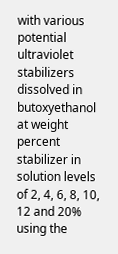with various potential ultraviolet stabilizers dissolved in butoxyethanol at weight percent stabilizer in solution levels of 2, 4, 6, 8, 10, 12 and 20% using the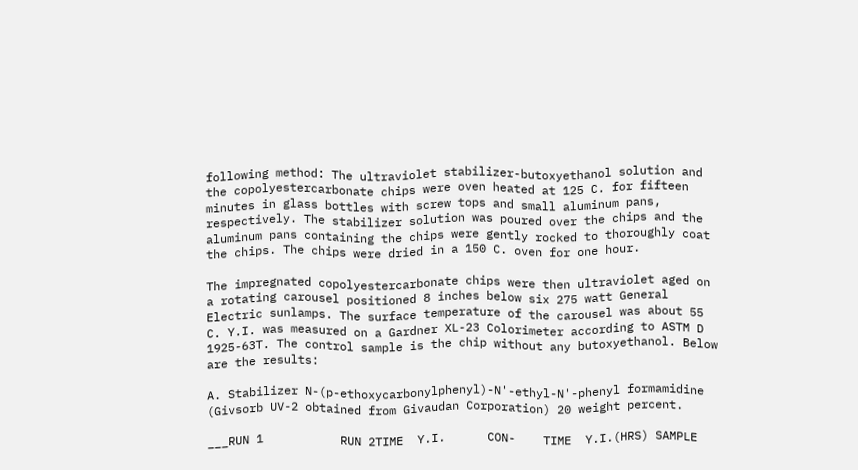following method: The ultraviolet stabilizer-butoxyethanol solution and the copolyestercarbonate chips were oven heated at 125 C. for fifteen minutes in glass bottles with screw tops and small aluminum pans, respectively. The stabilizer solution was poured over the chips and the aluminum pans containing the chips were gently rocked to thoroughly coat the chips. The chips were dried in a 150 C. oven for one hour.

The impregnated copolyestercarbonate chips were then ultraviolet aged on a rotating carousel positioned 8 inches below six 275 watt General Electric sunlamps. The surface temperature of the carousel was about 55 C. Y.I. was measured on a Gardner XL-23 Colorimeter according to ASTM D 1925-63T. The control sample is the chip without any butoxyethanol. Below are the results:

A. Stabilizer N-(p-ethoxycarbonylphenyl)-N'-ethyl-N'-phenyl formamidine (Givsorb UV-2 obtained from Givaudan Corporation) 20 weight percent.

___RUN 1           RUN 2TIME  Y.I.      CON-    TIME  Y.I.(HRS) SAMPLE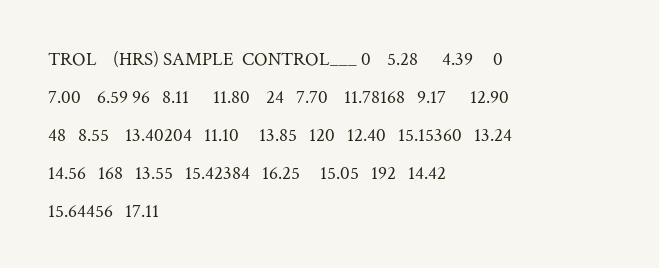TROL    (HRS) SAMPLE  CONTROL___ 0    5.28      4.39     0    7.00    6.59 96   8.11      11.80    24   7.70    11.78168   9.17      12.90    48   8.55    13.40204   11.10     13.85   120   12.40   15.15360   13.24     14.56   168   13.55   15.42384   16.25     15.05   192   14.42   15.64456   17.11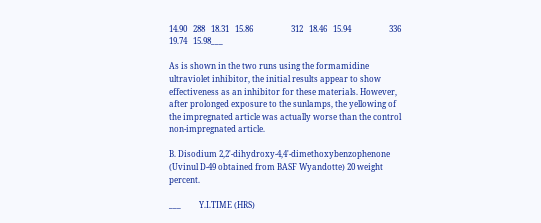14.90   288   18.31   15.86                   312   18.46   15.94                   336   19.74   15.98___

As is shown in the two runs using the formamidine ultraviolet inhibitor, the initial results appear to show effectiveness as an inhibitor for these materials. However, after prolonged exposure to the sunlamps, the yellowing of the impregnated article was actually worse than the control non-impregnated article.

B. Disodium 2,2'-dihydroxy-4,4'-dimethoxybenzophenone (Uvinul D-49 obtained from BASF Wyandotte) 20 weight percent.

___         Y.I.TIME (HRS)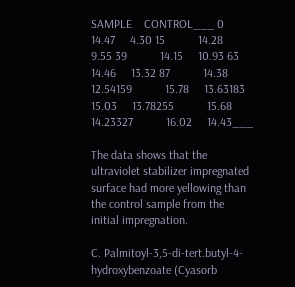SAMPLE    CONTROL___ 0            14.47     4.30 15           14.28     9.55 39           14.15     10.93 63           14.46     13.32 87           14.38     12.54159           15.78     13.63183           15.03     13.78255           15.68     14.23327           16.02     14.43___

The data shows that the ultraviolet stabilizer impregnated surface had more yellowing than the control sample from the initial impregnation.

C. Palmitoyl-3,5-di-tert.butyl-4-hydroxybenzoate (Cyasorb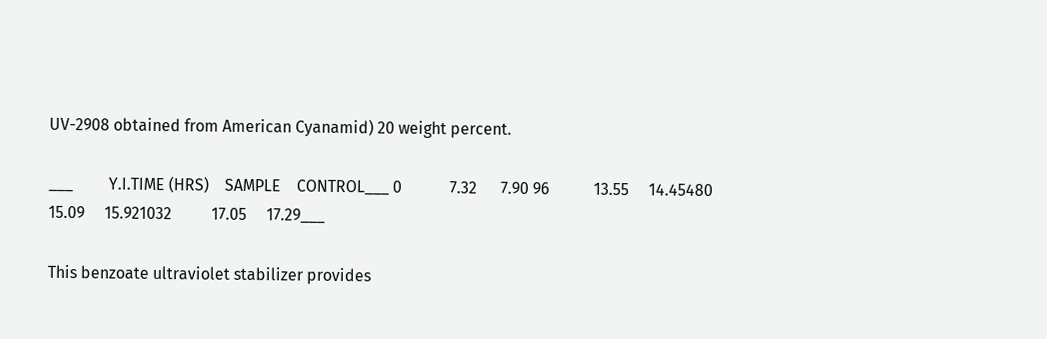UV-2908 obtained from American Cyanamid) 20 weight percent.

___         Y.I.TIME (HRS)    SAMPLE    CONTROL___ 0            7.32      7.90 96           13.55     14.45480           15.09     15.921032          17.05     17.29___

This benzoate ultraviolet stabilizer provides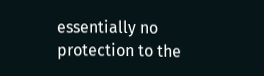essentially no protection to the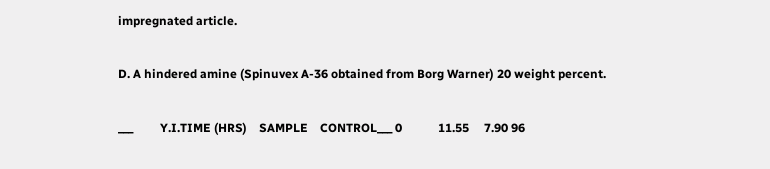impregnated article.

D. A hindered amine (Spinuvex A-36 obtained from Borg Warner) 20 weight percent.

___         Y.I.TIME (HRS)    SAMPLE    CONTROL___ 0            11.55     7.90 96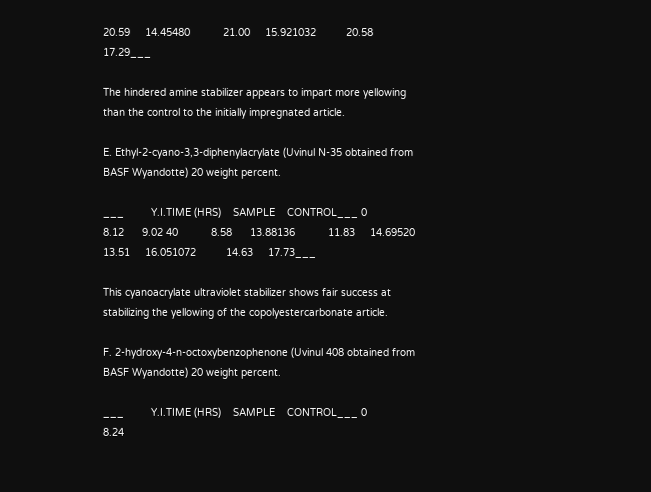20.59     14.45480           21.00     15.921032          20.58     17.29___

The hindered amine stabilizer appears to impart more yellowing than the control to the initially impregnated article.

E. Ethyl-2-cyano-3,3-diphenylacrylate (Uvinul N-35 obtained from BASF Wyandotte) 20 weight percent.

___         Y.I.TIME (HRS)    SAMPLE    CONTROL___ 0            8.12      9.02 40           8.58      13.88136           11.83     14.69520           13.51     16.051072          14.63     17.73___

This cyanoacrylate ultraviolet stabilizer shows fair success at stabilizing the yellowing of the copolyestercarbonate article.

F. 2-hydroxy-4-n-octoxybenzophenone (Uvinul 408 obtained from BASF Wyandotte) 20 weight percent.

___         Y.I.TIME (HRS)    SAMPLE    CONTROL___ 0            8.24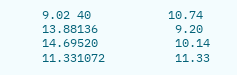9.02 40           10.74     13.88136           9.20      14.69520           10.14     11.331072          11.33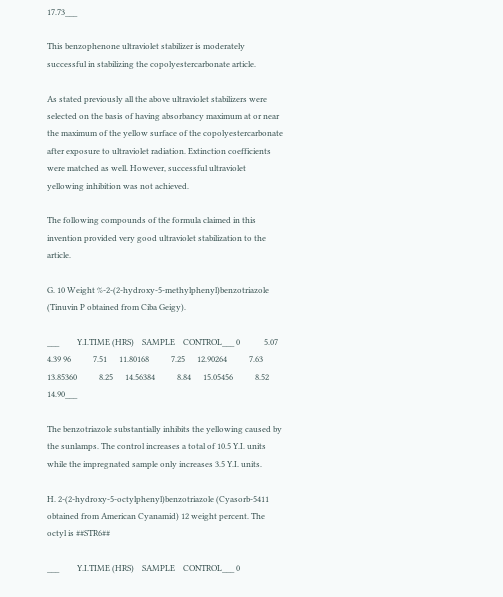17.73___

This benzophenone ultraviolet stabilizer is moderately successful in stabilizing the copolyestercarbonate article.

As stated previously all the above ultraviolet stabilizers were selected on the basis of having absorbancy maximum at or near the maximum of the yellow surface of the copolyestercarbonate after exposure to ultraviolet radiation. Extinction coefficients were matched as well. However, successful ultraviolet yellowing inhibition was not achieved.

The following compounds of the formula claimed in this invention provided very good ultraviolet stabilization to the article.

G. 10 Weight %-2-(2-hydroxy-5-methylphenyl)benzotriazole (Tinuvin P obtained from Ciba Geigy).

___         Y.I.TIME (HRS)    SAMPLE    CONTROL___ 0            5.07      4.39 96           7.51      11.80168           7.25      12.90264           7.63      13.85360           8.25      14.56384           8.84      15.05456           8.52      14.90___

The benzotriazole substantially inhibits the yellowing caused by the sunlamps. The control increases a total of 10.5 Y.I. units while the impregnated sample only increases 3.5 Y.I. units.

H. 2-(2-hydroxy-5-octylphenyl)benzotriazole (Cyasorb-5411 obtained from American Cyanamid) 12 weight percent. The octyl is ##STR6##

___         Y.I.TIME (HRS)    SAMPLE    CONTROL___ 0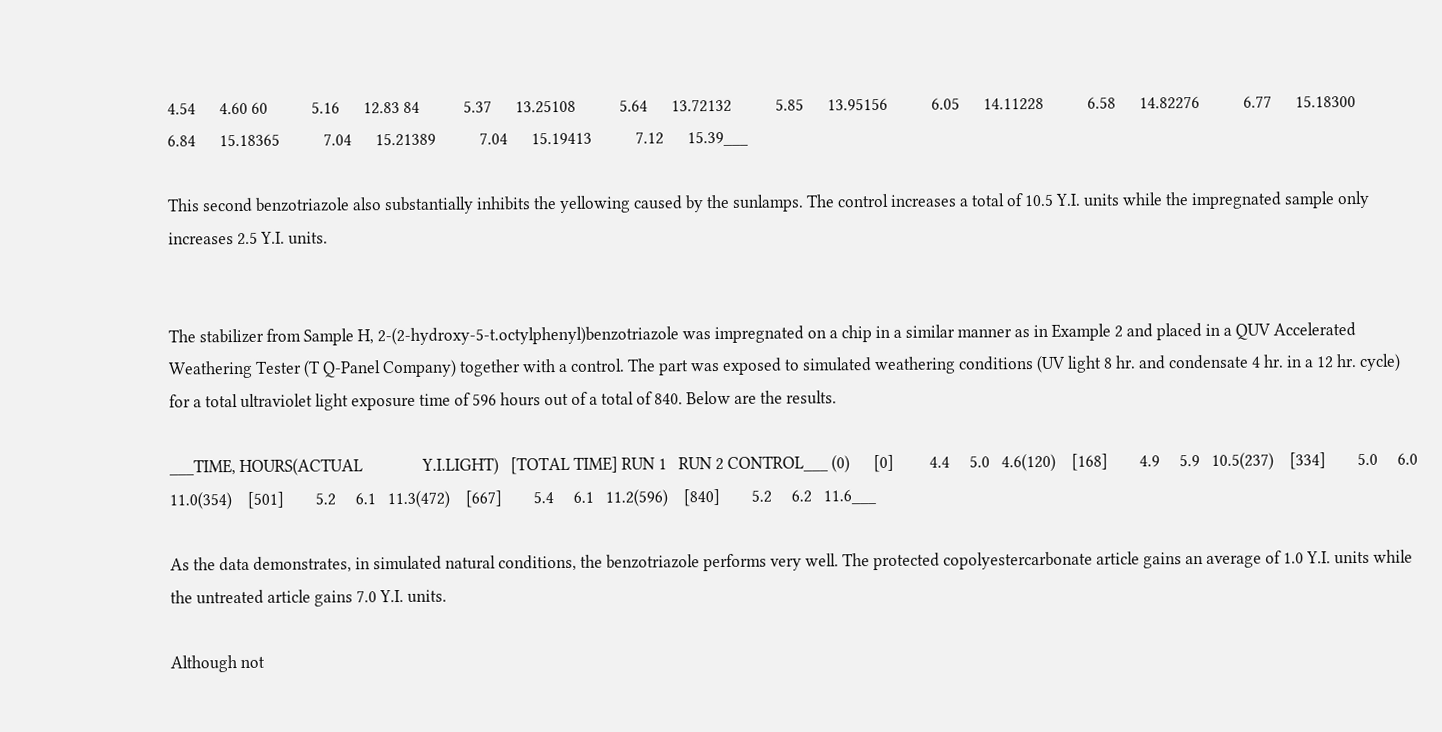4.54      4.60 60           5.16      12.83 84           5.37      13.25108           5.64      13.72132           5.85      13.95156           6.05      14.11228           6.58      14.82276           6.77      15.18300           6.84      15.18365           7.04      15.21389           7.04      15.19413           7.12      15.39___

This second benzotriazole also substantially inhibits the yellowing caused by the sunlamps. The control increases a total of 10.5 Y.I. units while the impregnated sample only increases 2.5 Y.I. units.


The stabilizer from Sample H, 2-(2-hydroxy-5-t.octylphenyl)benzotriazole was impregnated on a chip in a similar manner as in Example 2 and placed in a QUV Accelerated Weathering Tester (T Q-Panel Company) together with a control. The part was exposed to simulated weathering conditions (UV light 8 hr. and condensate 4 hr. in a 12 hr. cycle) for a total ultraviolet light exposure time of 596 hours out of a total of 840. Below are the results.

___TIME, HOURS(ACTUAL               Y.I.LIGHT)   [TOTAL TIME] RUN 1   RUN 2 CONTROL___ (0)      [0]         4.4     5.0   4.6(120)    [168]        4.9     5.9   10.5(237)    [334]        5.0     6.0   11.0(354)    [501]        5.2     6.1   11.3(472)    [667]        5.4     6.1   11.2(596)    [840]        5.2     6.2   11.6___

As the data demonstrates, in simulated natural conditions, the benzotriazole performs very well. The protected copolyestercarbonate article gains an average of 1.0 Y.I. units while the untreated article gains 7.0 Y.I. units.

Although not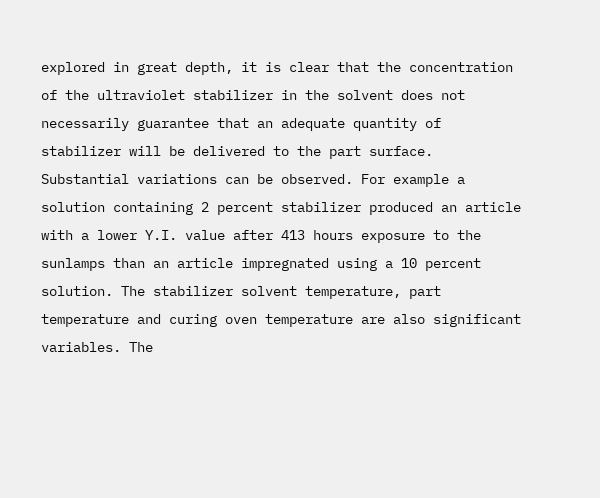explored in great depth, it is clear that the concentration of the ultraviolet stabilizer in the solvent does not necessarily guarantee that an adequate quantity of stabilizer will be delivered to the part surface. Substantial variations can be observed. For example a solution containing 2 percent stabilizer produced an article with a lower Y.I. value after 413 hours exposure to the sunlamps than an article impregnated using a 10 percent solution. The stabilizer solvent temperature, part temperature and curing oven temperature are also significant variables. The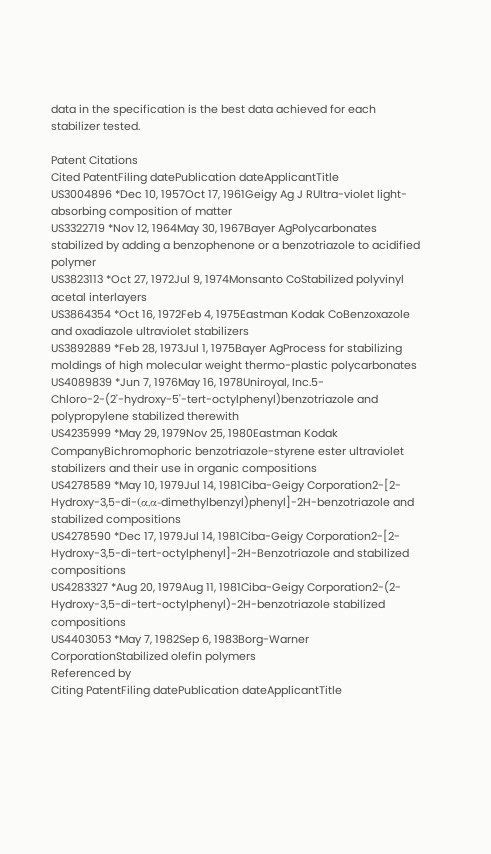data in the specification is the best data achieved for each stabilizer tested.

Patent Citations
Cited PatentFiling datePublication dateApplicantTitle
US3004896 *Dec 10, 1957Oct 17, 1961Geigy Ag J RUltra-violet light-absorbing composition of matter
US3322719 *Nov 12, 1964May 30, 1967Bayer AgPolycarbonates stabilized by adding a benzophenone or a benzotriazole to acidified polymer
US3823113 *Oct 27, 1972Jul 9, 1974Monsanto CoStabilized polyvinyl acetal interlayers
US3864354 *Oct 16, 1972Feb 4, 1975Eastman Kodak CoBenzoxazole and oxadiazole ultraviolet stabilizers
US3892889 *Feb 28, 1973Jul 1, 1975Bayer AgProcess for stabilizing moldings of high molecular weight thermo-plastic polycarbonates
US4089839 *Jun 7, 1976May 16, 1978Uniroyal, Inc.5-Chloro-2-(2'-hydroxy-5'-tert-octylphenyl)benzotriazole and polypropylene stabilized therewith
US4235999 *May 29, 1979Nov 25, 1980Eastman Kodak CompanyBichromophoric benzotriazole-styrene ester ultraviolet stabilizers and their use in organic compositions
US4278589 *May 10, 1979Jul 14, 1981Ciba-Geigy Corporation2-[2-Hydroxy-3,5-di-(α,α-dimethylbenzyl)phenyl]-2H-benzotriazole and stabilized compositions
US4278590 *Dec 17, 1979Jul 14, 1981Ciba-Geigy Corporation2-[2-Hydroxy-3,5-di-tert-octylphenyl]-2H-Benzotriazole and stabilized compositions
US4283327 *Aug 20, 1979Aug 11, 1981Ciba-Geigy Corporation2-(2-Hydroxy-3,5-di-tert-octylphenyl)-2H-benzotriazole stabilized compositions
US4403053 *May 7, 1982Sep 6, 1983Borg-Warner CorporationStabilized olefin polymers
Referenced by
Citing PatentFiling datePublication dateApplicantTitle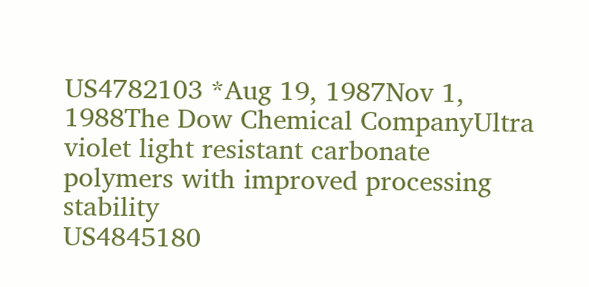US4782103 *Aug 19, 1987Nov 1, 1988The Dow Chemical CompanyUltra violet light resistant carbonate polymers with improved processing stability
US4845180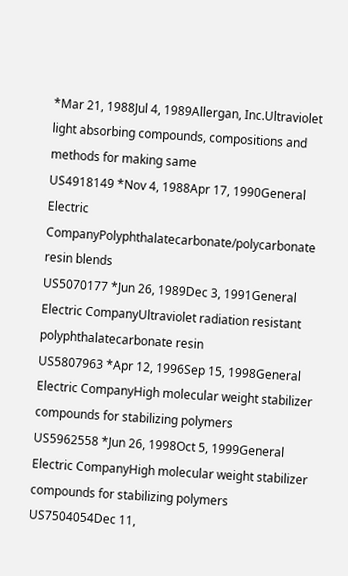*Mar 21, 1988Jul 4, 1989Allergan, Inc.Ultraviolet light absorbing compounds, compositions and methods for making same
US4918149 *Nov 4, 1988Apr 17, 1990General Electric CompanyPolyphthalatecarbonate/polycarbonate resin blends
US5070177 *Jun 26, 1989Dec 3, 1991General Electric CompanyUltraviolet radiation resistant polyphthalatecarbonate resin
US5807963 *Apr 12, 1996Sep 15, 1998General Electric CompanyHigh molecular weight stabilizer compounds for stabilizing polymers
US5962558 *Jun 26, 1998Oct 5, 1999General Electric CompanyHigh molecular weight stabilizer compounds for stabilizing polymers
US7504054Dec 11,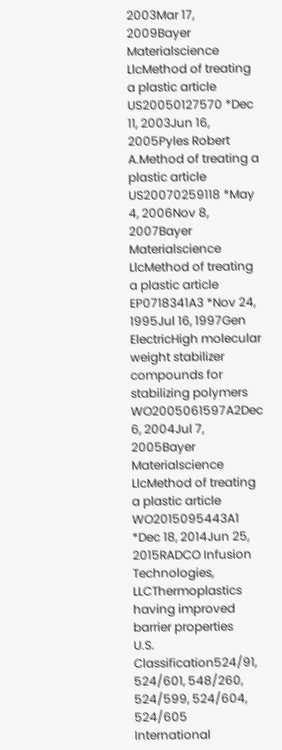2003Mar 17, 2009Bayer Materialscience LlcMethod of treating a plastic article
US20050127570 *Dec 11, 2003Jun 16, 2005Pyles Robert A.Method of treating a plastic article
US20070259118 *May 4, 2006Nov 8, 2007Bayer Materialscience LlcMethod of treating a plastic article
EP0718341A3 *Nov 24, 1995Jul 16, 1997Gen ElectricHigh molecular weight stabilizer compounds for stabilizing polymers
WO2005061597A2Dec 6, 2004Jul 7, 2005Bayer Materialscience LlcMethod of treating a plastic article
WO2015095443A1 *Dec 18, 2014Jun 25, 2015RADCO Infusion Technologies, LLCThermoplastics having improved barrier properties
U.S. Classification524/91, 524/601, 548/260, 524/599, 524/604, 524/605
International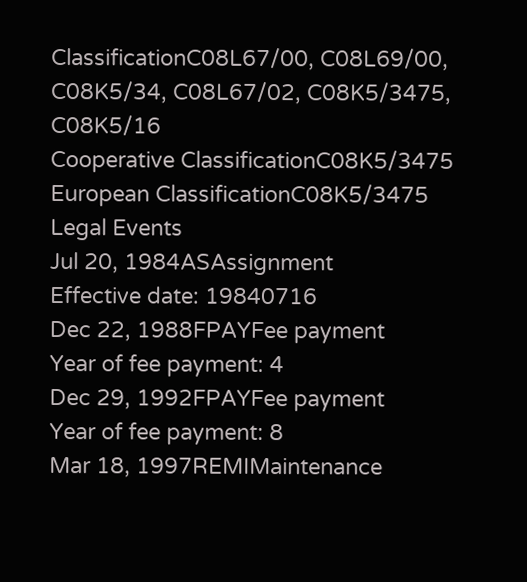ClassificationC08L67/00, C08L69/00, C08K5/34, C08L67/02, C08K5/3475, C08K5/16
Cooperative ClassificationC08K5/3475
European ClassificationC08K5/3475
Legal Events
Jul 20, 1984ASAssignment
Effective date: 19840716
Dec 22, 1988FPAYFee payment
Year of fee payment: 4
Dec 29, 1992FPAYFee payment
Year of fee payment: 8
Mar 18, 1997REMIMaintenance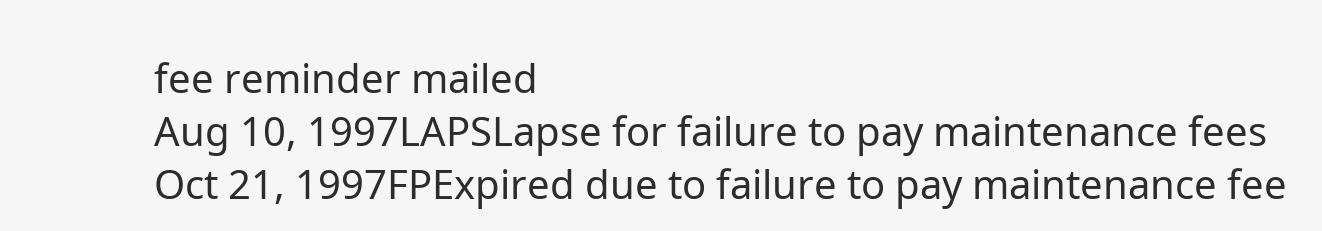fee reminder mailed
Aug 10, 1997LAPSLapse for failure to pay maintenance fees
Oct 21, 1997FPExpired due to failure to pay maintenance fee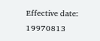Effective date: 19970813